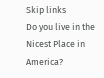Skip links
Do you live in the Nicest Place in America?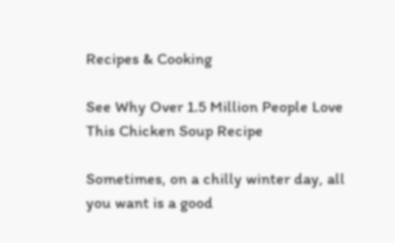Recipes & Cooking

See Why Over 1.5 Million People Love This Chicken Soup Recipe

Sometimes, on a chilly winter day, all you want is a good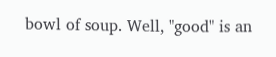bowl of soup. Well, "good" is an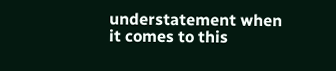understatement when it comes to this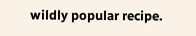wildly popular recipe.